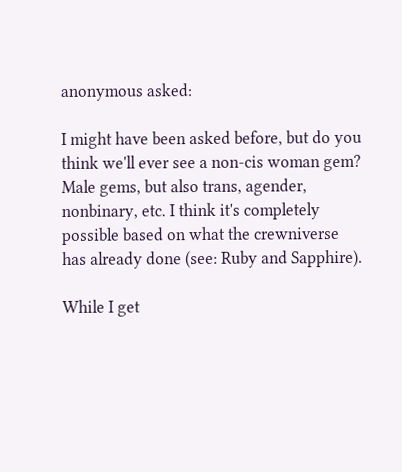anonymous asked:

I might have been asked before, but do you think we'll ever see a non-cis woman gem? Male gems, but also trans, agender, nonbinary, etc. I think it's completely possible based on what the crewniverse has already done (see: Ruby and Sapphire).

While I get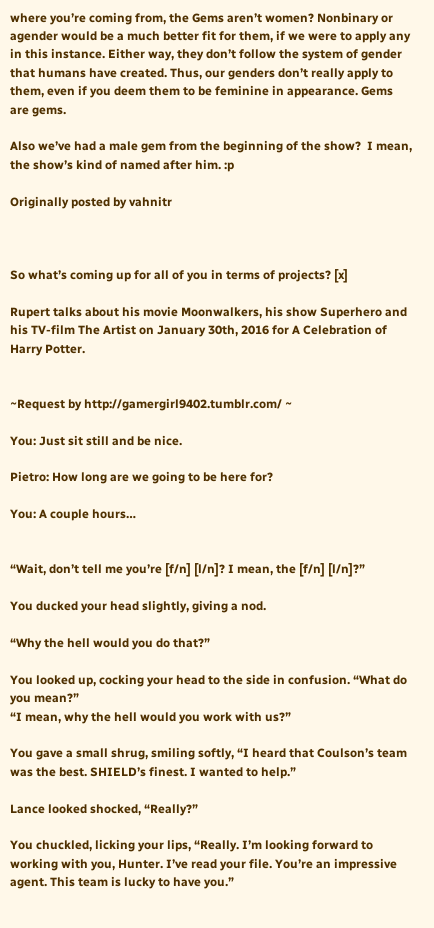where you’re coming from, the Gems aren’t women? Nonbinary or agender would be a much better fit for them, if we were to apply any in this instance. Either way, they don’t follow the system of gender that humans have created. Thus, our genders don’t really apply to them, even if you deem them to be feminine in appearance. Gems are gems.

Also we’ve had a male gem from the beginning of the show?  I mean, the show’s kind of named after him. :p

Originally posted by vahnitr



So what’s coming up for all of you in terms of projects? [x]

Rupert talks about his movie Moonwalkers, his show Superhero and his TV-film The Artist on January 30th, 2016 for A Celebration of Harry Potter.


~Request by http://gamergirl9402.tumblr.com/ ~

You: Just sit still and be nice.

Pietro: How long are we going to be here for?

You: A couple hours…


“Wait, don’t tell me you’re [f/n] [l/n]? I mean, the [f/n] [l/n]?”

You ducked your head slightly, giving a nod.

“Why the hell would you do that?”

You looked up, cocking your head to the side in confusion. “What do you mean?”
“I mean, why the hell would you work with us?”

You gave a small shrug, smiling softly, “I heard that Coulson’s team was the best. SHIELD’s finest. I wanted to help.”

Lance looked shocked, “Really?”

You chuckled, licking your lips, “Really. I’m looking forward to working with you, Hunter. I’ve read your file. You’re an impressive agent. This team is lucky to have you.”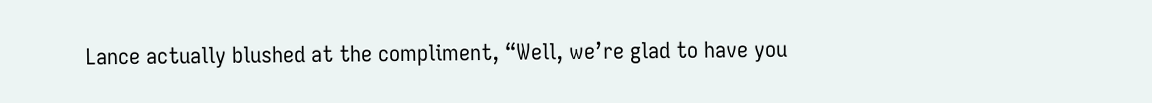Lance actually blushed at the compliment, “Well, we’re glad to have you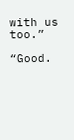with us too.”

“Good.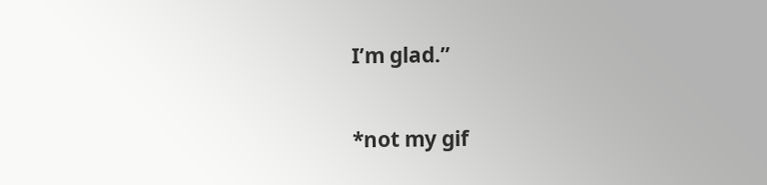I’m glad.”

*not my gif